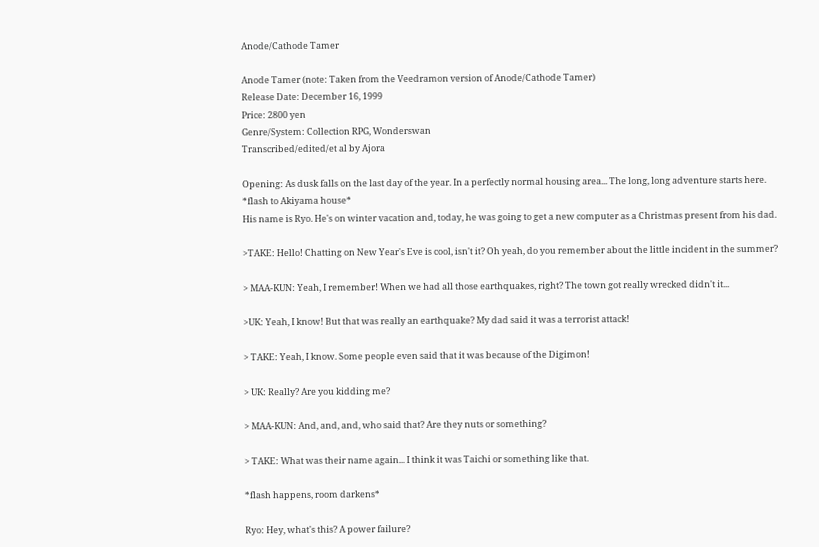Anode/Cathode Tamer

Anode Tamer (note: Taken from the Veedramon version of Anode/Cathode Tamer)
Release Date: December 16, 1999
Price: 2800 yen
Genre/System: Collection RPG, Wonderswan
Transcribed/edited/et al by Ajora

Opening: As dusk falls on the last day of the year. In a perfectly normal housing area... The long, long adventure starts here.
*flash to Akiyama house*
His name is Ryo. He's on winter vacation and, today, he was going to get a new computer as a Christmas present from his dad.

>TAKE: Hello! Chatting on New Year's Eve is cool, isn't it? Oh yeah, do you remember about the little incident in the summer?

> MAA-KUN: Yeah, I remember! When we had all those earthquakes, right? The town got really wrecked didn't it...

>UK: Yeah, I know! But that was really an earthquake? My dad said it was a terrorist attack!

> TAKE: Yeah, I know. Some people even said that it was because of the Digimon!

> UK: Really? Are you kidding me?

> MAA-KUN: And, and, and, who said that? Are they nuts or something?

> TAKE: What was their name again... I think it was Taichi or something like that.

*flash happens, room darkens*

Ryo: Hey, what's this? A power failure?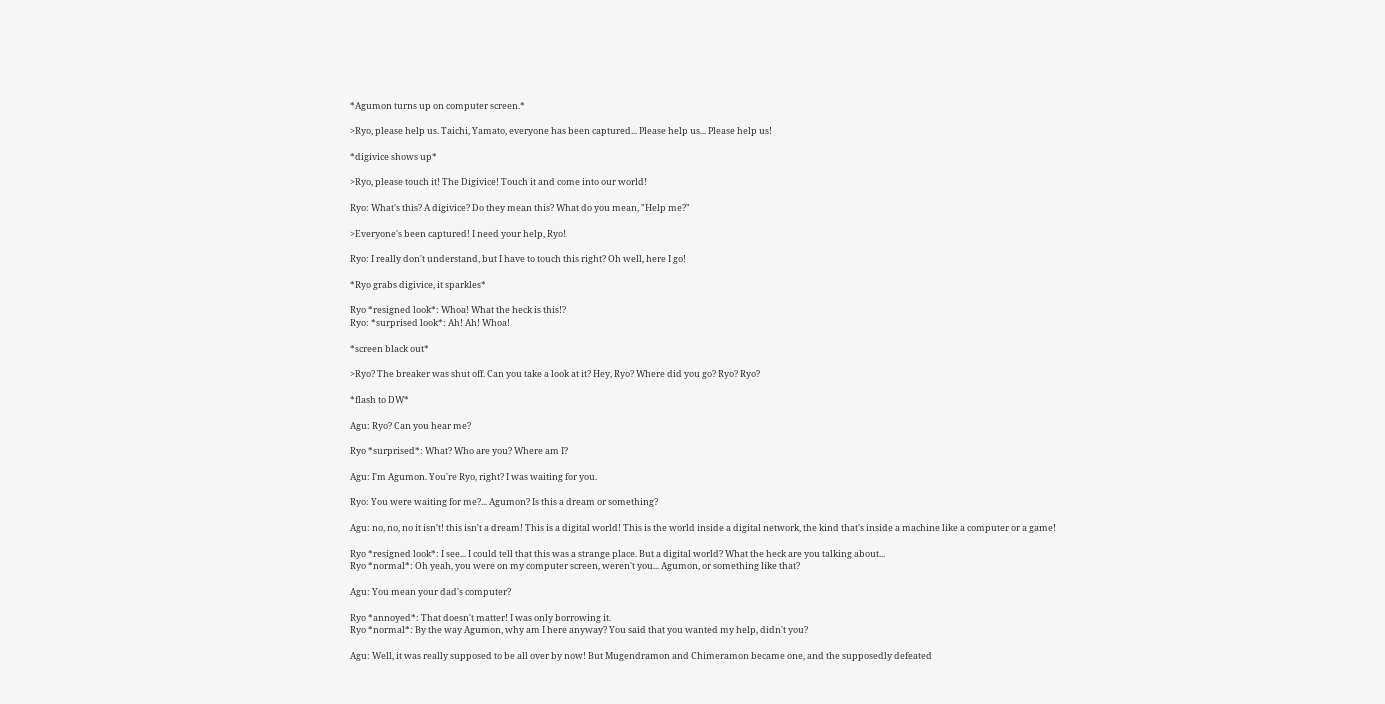*Agumon turns up on computer screen.*

>Ryo, please help us. Taichi, Yamato, everyone has been captured... Please help us... Please help us!

*digivice shows up*

>Ryo, please touch it! The Digivice! Touch it and come into our world!

Ryo: What's this? A digivice? Do they mean this? What do you mean, "Help me?"

>Everyone's been captured! I need your help, Ryo!

Ryo: I really don't understand, but I have to touch this right? Oh well, here I go!

*Ryo grabs digivice, it sparkles*

Ryo *resigned look*: Whoa! What the heck is this!?
Ryo: *surprised look*: Ah! Ah! Whoa!

*screen black out*

>Ryo? The breaker was shut off. Can you take a look at it? Hey, Ryo? Where did you go? Ryo? Ryo?

*flash to DW*

Agu: Ryo? Can you hear me?

Ryo *surprised*: What? Who are you? Where am I?

Agu: I'm Agumon. You're Ryo, right? I was waiting for you.

Ryo: You were waiting for me?... Agumon? Is this a dream or something?

Agu: no, no, no it isn't! this isn't a dream! This is a digital world! This is the world inside a digital network, the kind that's inside a machine like a computer or a game!

Ryo *resigned look*: I see... I could tell that this was a strange place. But a digital world? What the heck are you talking about...
Ryo *normal*: Oh yeah, you were on my computer screen, weren't you... Agumon, or something like that?

Agu: You mean your dad's computer?

Ryo *annoyed*: That doesn't matter! I was only borrowing it.
Ryo *normal*: By the way Agumon, why am I here anyway? You said that you wanted my help, didn't you?

Agu: Well, it was really supposed to be all over by now! But Mugendramon and Chimeramon became one, and the supposedly defeated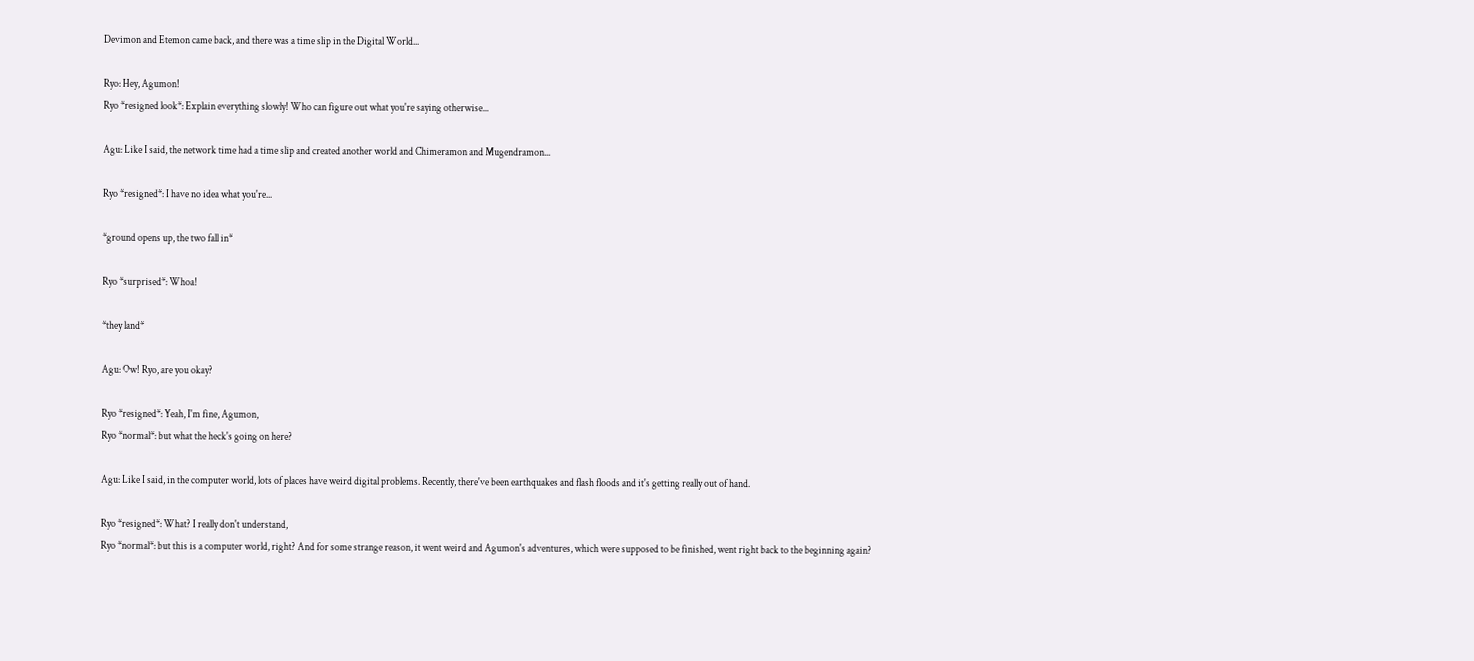Devimon and Etemon came back, and there was a time slip in the Digital World...

Ryo: Hey, Agumon!
Ryo *resigned look*: Explain everything slowly! Who can figure out what you're saying otherwise...

Agu: Like I said, the network time had a time slip and created another world and Chimeramon and Mugendramon...

Ryo *resigned*: I have no idea what you're...

*ground opens up, the two fall in*

Ryo *surprised*: Whoa!

*they land*

Agu: Ow! Ryo, are you okay?

Ryo *resigned*: Yeah, I'm fine, Agumon,
Ryo *normal*: but what the heck's going on here?

Agu: Like I said, in the computer world, lots of places have weird digital problems. Recently, there've been earthquakes and flash floods and it's getting really out of hand.

Ryo *resigned*: What? I really don't understand,
Ryo *normal*: but this is a computer world, right? And for some strange reason, it went weird and Agumon's adventures, which were supposed to be finished, went right back to the beginning again?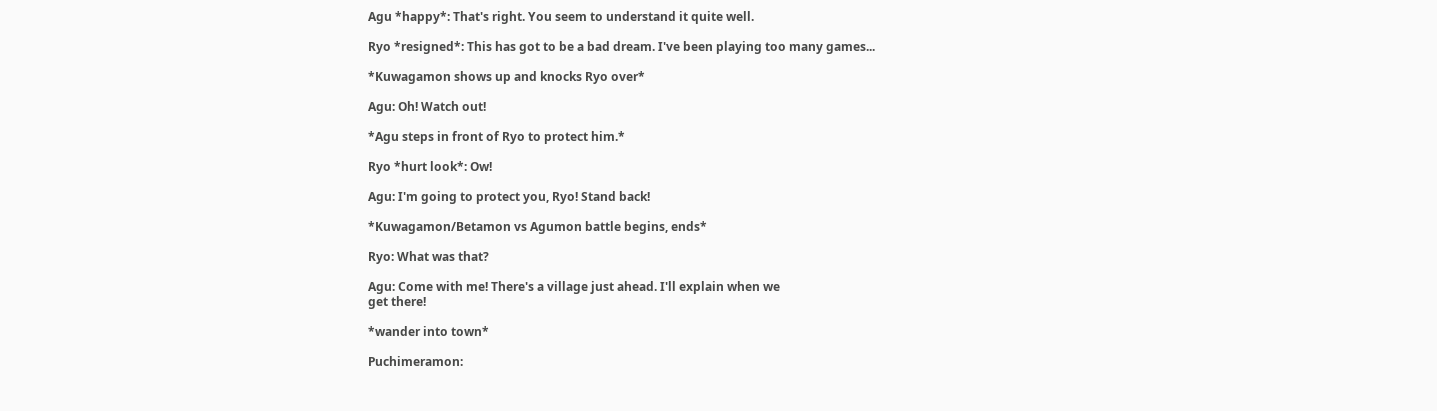Agu *happy*: That's right. You seem to understand it quite well.

Ryo *resigned*: This has got to be a bad dream. I've been playing too many games...

*Kuwagamon shows up and knocks Ryo over*

Agu: Oh! Watch out!

*Agu steps in front of Ryo to protect him.*

Ryo *hurt look*: Ow!

Agu: I'm going to protect you, Ryo! Stand back!

*Kuwagamon/Betamon vs Agumon battle begins, ends*

Ryo: What was that?

Agu: Come with me! There's a village just ahead. I'll explain when we
get there!

*wander into town*

Puchimeramon: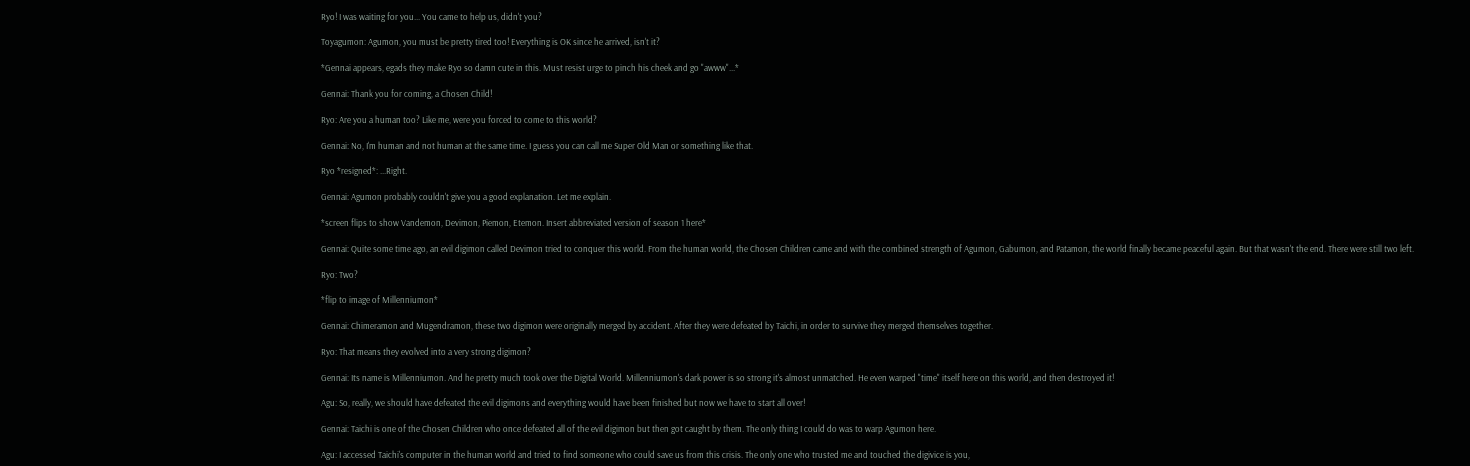Ryo! I was waiting for you... You came to help us, didn't you?

Toyagumon: Agumon, you must be pretty tired too! Everything is OK since he arrived, isn't it?

*Gennai appears, egads they make Ryo so damn cute in this. Must resist urge to pinch his cheek and go "awww"...*

Gennai: Thank you for coming, a Chosen Child!

Ryo: Are you a human too? Like me, were you forced to come to this world?

Gennai: No, I'm human and not human at the same time. I guess you can call me Super Old Man or something like that.

Ryo *resigned*: ...Right.

Gennai: Agumon probably couldn't give you a good explanation. Let me explain.

*screen flips to show Vandemon, Devimon, Piemon, Etemon. Insert abbreviated version of season 1 here*

Gennai: Quite some time ago, an evil digimon called Devimon tried to conquer this world. From the human world, the Chosen Children came and with the combined strength of Agumon, Gabumon, and Patamon, the world finally became peaceful again. But that wasn't the end. There were still two left.

Ryo: Two?

*flip to image of Millenniumon*

Gennai: Chimeramon and Mugendramon, these two digimon were originally merged by accident. After they were defeated by Taichi, in order to survive they merged themselves together.

Ryo: That means they evolved into a very strong digimon?

Gennai: Its name is Millenniumon. And he pretty much took over the Digital World. Millenniumon's dark power is so strong it's almost unmatched. He even warped "time" itself here on this world, and then destroyed it!

Agu: So, really, we should have defeated the evil digimons and everything would have been finished but now we have to start all over!

Gennai: Taichi is one of the Chosen Children who once defeated all of the evil digimon but then got caught by them. The only thing I could do was to warp Agumon here.

Agu: I accessed Taichi's computer in the human world and tried to find someone who could save us from this crisis. The only one who trusted me and touched the digivice is you,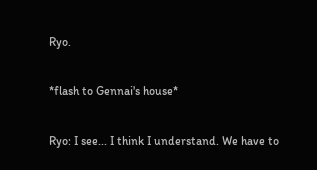Ryo.

*flash to Gennai's house*

Ryo: I see... I think I understand. We have to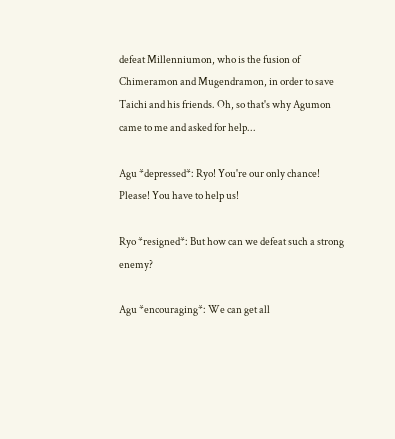defeat Millenniumon, who is the fusion of Chimeramon and Mugendramon, in order to save Taichi and his friends. Oh, so that's why Agumon came to me and asked for help...

Agu *depressed*: Ryo! You're our only chance! Please! You have to help us!

Ryo *resigned*: But how can we defeat such a strong enemy?

Agu *encouraging*: We can get all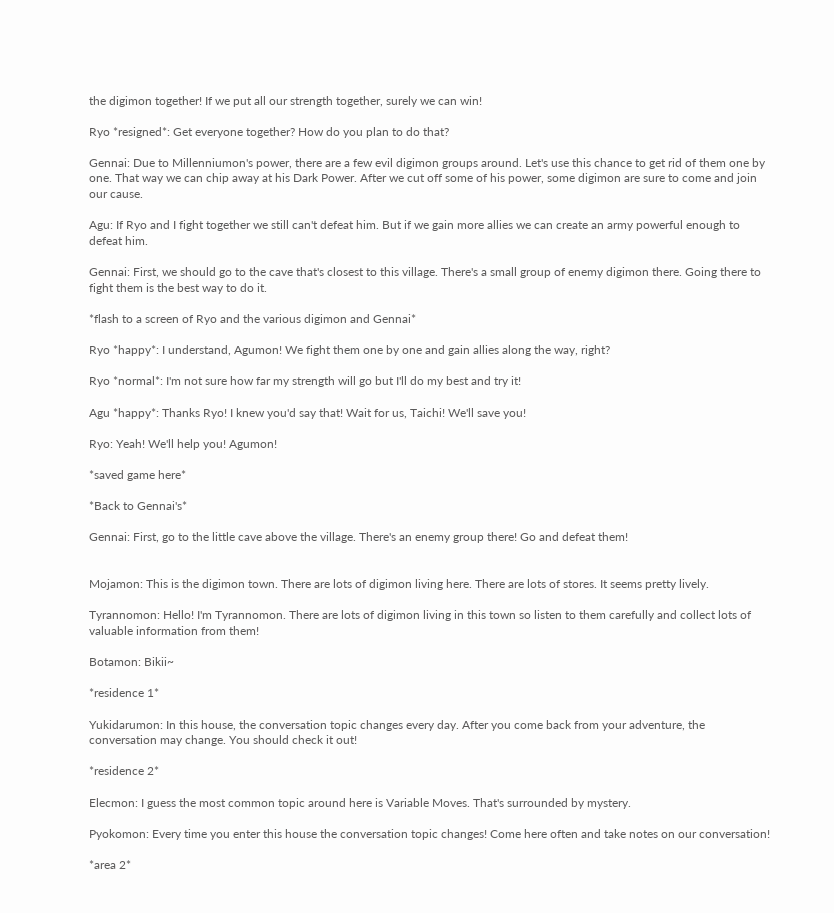the digimon together! If we put all our strength together, surely we can win!

Ryo *resigned*: Get everyone together? How do you plan to do that?

Gennai: Due to Millenniumon's power, there are a few evil digimon groups around. Let's use this chance to get rid of them one by one. That way we can chip away at his Dark Power. After we cut off some of his power, some digimon are sure to come and join our cause.

Agu: If Ryo and I fight together we still can't defeat him. But if we gain more allies we can create an army powerful enough to defeat him.

Gennai: First, we should go to the cave that's closest to this village. There's a small group of enemy digimon there. Going there to fight them is the best way to do it.

*flash to a screen of Ryo and the various digimon and Gennai*

Ryo *happy*: I understand, Agumon! We fight them one by one and gain allies along the way, right?

Ryo *normal*: I'm not sure how far my strength will go but I'll do my best and try it!

Agu *happy*: Thanks Ryo! I knew you'd say that! Wait for us, Taichi! We'll save you!

Ryo: Yeah! We'll help you! Agumon!

*saved game here*

*Back to Gennai's*

Gennai: First, go to the little cave above the village. There's an enemy group there! Go and defeat them!


Mojamon: This is the digimon town. There are lots of digimon living here. There are lots of stores. It seems pretty lively.

Tyrannomon: Hello! I'm Tyrannomon. There are lots of digimon living in this town so listen to them carefully and collect lots of valuable information from them!

Botamon: Bikii~

*residence 1*

Yukidarumon: In this house, the conversation topic changes every day. After you come back from your adventure, the conversation may change. You should check it out!

*residence 2*

Elecmon: I guess the most common topic around here is Variable Moves. That's surrounded by mystery.

Pyokomon: Every time you enter this house the conversation topic changes! Come here often and take notes on our conversation!

*area 2*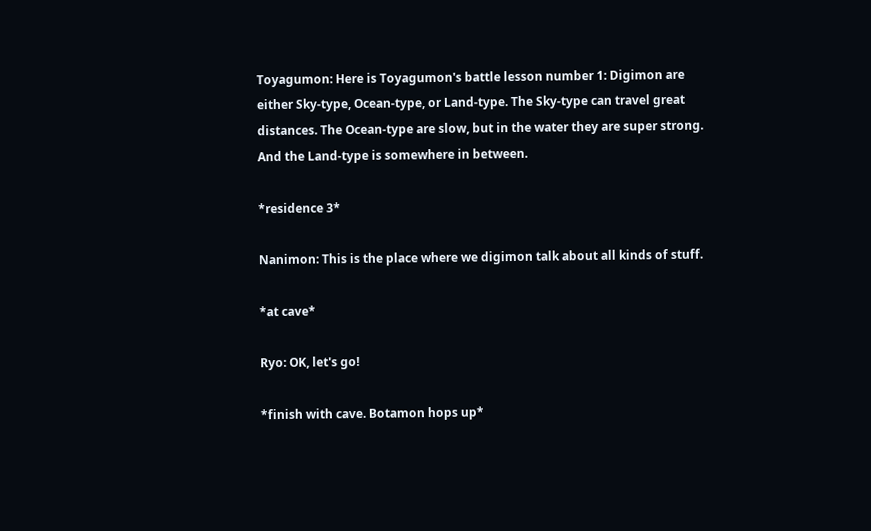Toyagumon: Here is Toyagumon's battle lesson number 1: Digimon are either Sky-type, Ocean-type, or Land-type. The Sky-type can travel great distances. The Ocean-type are slow, but in the water they are super strong. And the Land-type is somewhere in between.

*residence 3*

Nanimon: This is the place where we digimon talk about all kinds of stuff.

*at cave*

Ryo: OK, let's go!

*finish with cave. Botamon hops up*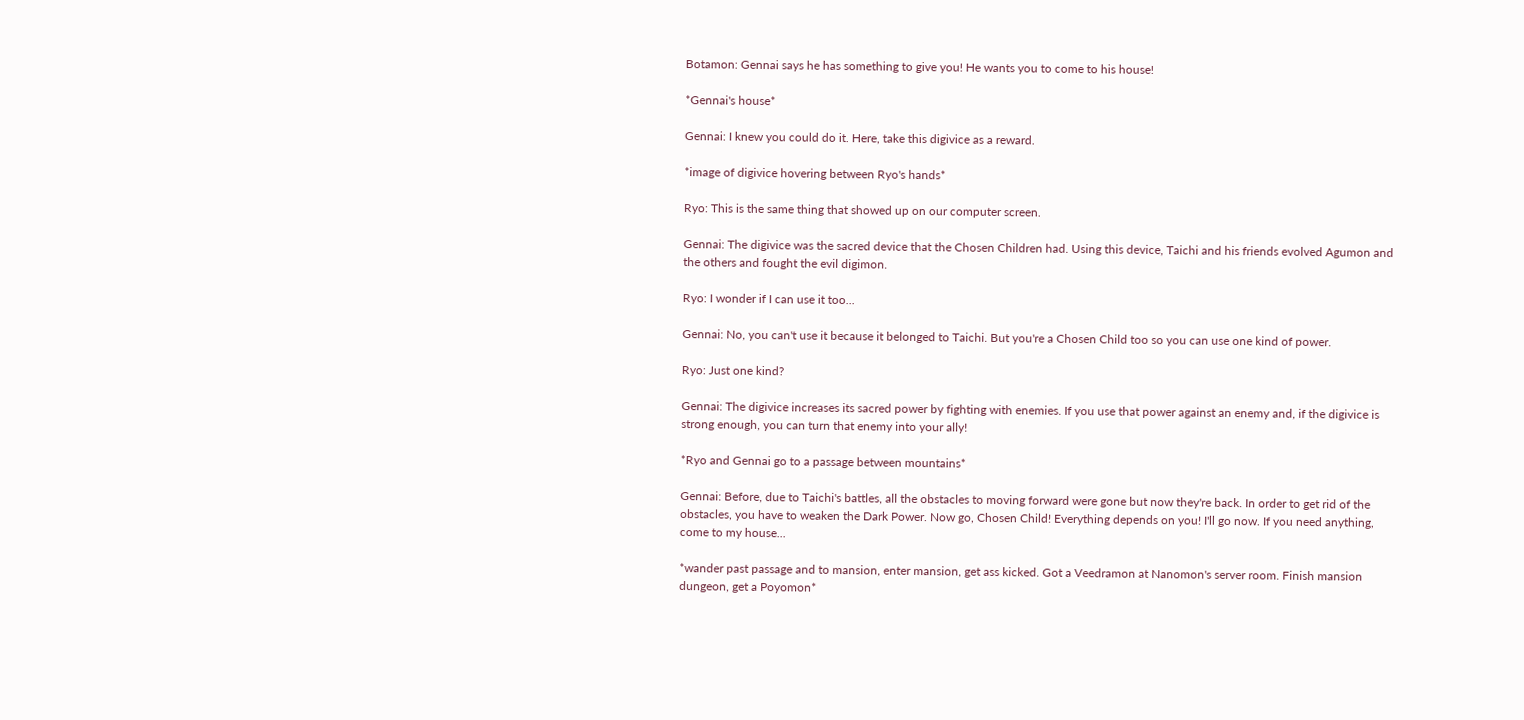Botamon: Gennai says he has something to give you! He wants you to come to his house!

*Gennai's house*

Gennai: I knew you could do it. Here, take this digivice as a reward.

*image of digivice hovering between Ryo's hands*

Ryo: This is the same thing that showed up on our computer screen.

Gennai: The digivice was the sacred device that the Chosen Children had. Using this device, Taichi and his friends evolved Agumon and the others and fought the evil digimon.

Ryo: I wonder if I can use it too...

Gennai: No, you can't use it because it belonged to Taichi. But you're a Chosen Child too so you can use one kind of power.

Ryo: Just one kind?

Gennai: The digivice increases its sacred power by fighting with enemies. If you use that power against an enemy and, if the digivice is strong enough, you can turn that enemy into your ally!

*Ryo and Gennai go to a passage between mountains*

Gennai: Before, due to Taichi's battles, all the obstacles to moving forward were gone but now they're back. In order to get rid of the obstacles, you have to weaken the Dark Power. Now go, Chosen Child! Everything depends on you! I'll go now. If you need anything, come to my house...

*wander past passage and to mansion, enter mansion, get ass kicked. Got a Veedramon at Nanomon's server room. Finish mansion dungeon, get a Poyomon*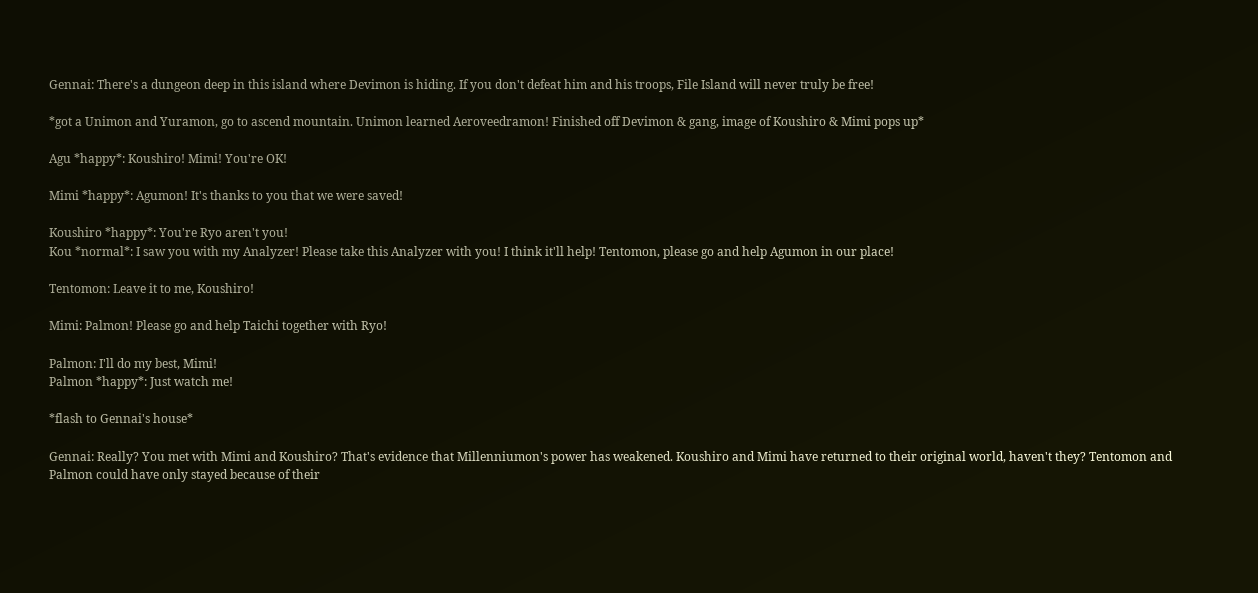Gennai: There's a dungeon deep in this island where Devimon is hiding. If you don't defeat him and his troops, File Island will never truly be free!

*got a Unimon and Yuramon, go to ascend mountain. Unimon learned Aeroveedramon! Finished off Devimon & gang, image of Koushiro & Mimi pops up*

Agu *happy*: Koushiro! Mimi! You're OK!

Mimi *happy*: Agumon! It's thanks to you that we were saved!

Koushiro *happy*: You're Ryo aren't you!
Kou *normal*: I saw you with my Analyzer! Please take this Analyzer with you! I think it'll help! Tentomon, please go and help Agumon in our place!

Tentomon: Leave it to me, Koushiro!

Mimi: Palmon! Please go and help Taichi together with Ryo!

Palmon: I'll do my best, Mimi!
Palmon *happy*: Just watch me!

*flash to Gennai's house*

Gennai: Really? You met with Mimi and Koushiro? That's evidence that Millenniumon's power has weakened. Koushiro and Mimi have returned to their original world, haven't they? Tentomon and Palmon could have only stayed because of their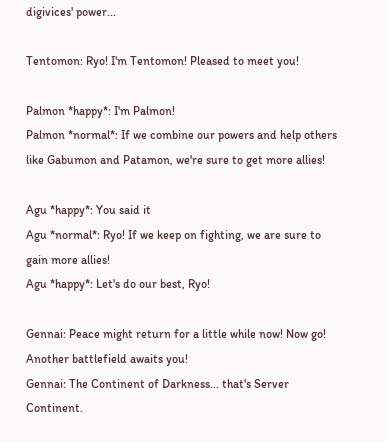digivices' power...

Tentomon: Ryo! I'm Tentomon! Pleased to meet you!

Palmon *happy*: I'm Palmon!
Palmon *normal*: If we combine our powers and help others like Gabumon and Patamon, we're sure to get more allies!

Agu *happy*: You said it
Agu *normal*: Ryo! If we keep on fighting, we are sure to gain more allies!
Agu *happy*: Let's do our best, Ryo!

Gennai: Peace might return for a little while now! Now go! Another battlefield awaits you!
Gennai: The Continent of Darkness... that's Server Continent.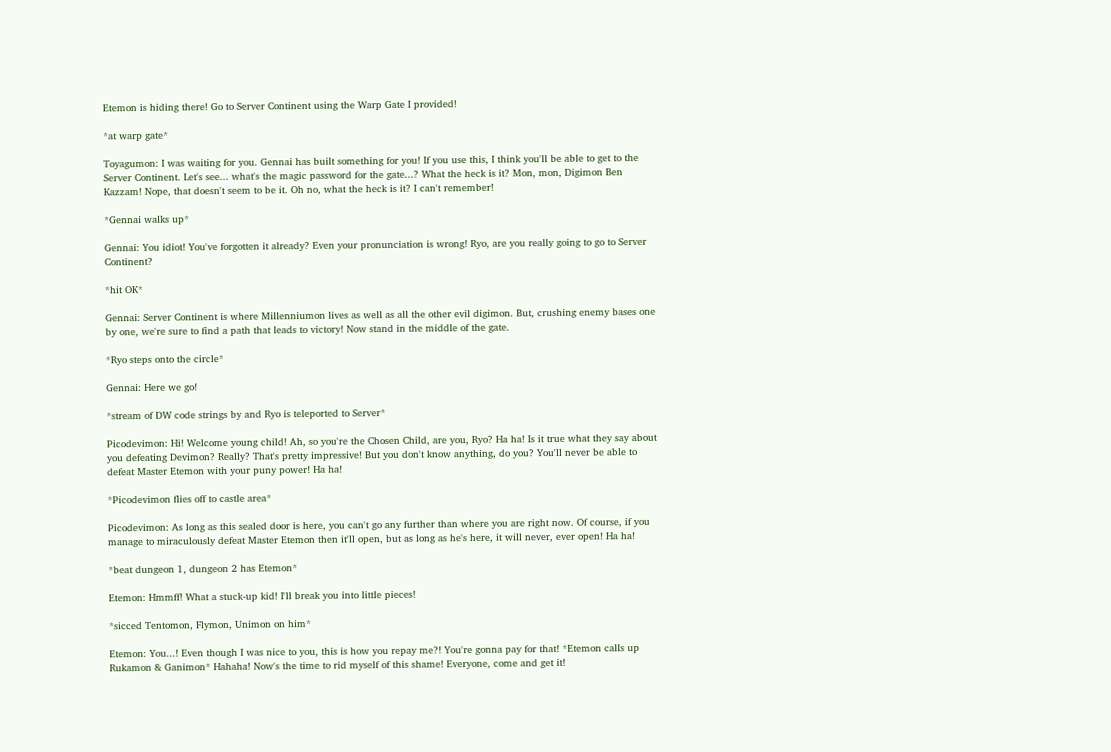Etemon is hiding there! Go to Server Continent using the Warp Gate I provided!

*at warp gate*

Toyagumon: I was waiting for you. Gennai has built something for you! If you use this, I think you'll be able to get to the Server Continent. Let's see... what's the magic password for the gate...? What the heck is it? Mon, mon, Digimon Ben Kazzam! Nope, that doesn't seem to be it. Oh no, what the heck is it? I can't remember!

*Gennai walks up*

Gennai: You idiot! You've forgotten it already? Even your pronunciation is wrong! Ryo, are you really going to go to Server Continent?

*hit OK*

Gennai: Server Continent is where Millenniumon lives as well as all the other evil digimon. But, crushing enemy bases one by one, we're sure to find a path that leads to victory! Now stand in the middle of the gate.

*Ryo steps onto the circle*

Gennai: Here we go!

*stream of DW code strings by and Ryo is teleported to Server*

Picodevimon: Hi! Welcome young child! Ah, so you're the Chosen Child, are you, Ryo? Ha ha! Is it true what they say about you defeating Devimon? Really? That's pretty impressive! But you don't know anything, do you? You'll never be able to defeat Master Etemon with your puny power! Ha ha!

*Picodevimon flies off to castle area*

Picodevimon: As long as this sealed door is here, you can't go any further than where you are right now. Of course, if you manage to miraculously defeat Master Etemon then it'll open, but as long as he's here, it will never, ever open! Ha ha!

*beat dungeon 1, dungeon 2 has Etemon*

Etemon: Hmmff! What a stuck-up kid! I'll break you into little pieces!

*sicced Tentomon, Flymon, Unimon on him*

Etemon: You...! Even though I was nice to you, this is how you repay me?! You're gonna pay for that! *Etemon calls up Rukamon & Ganimon* Hahaha! Now's the time to rid myself of this shame! Everyone, come and get it!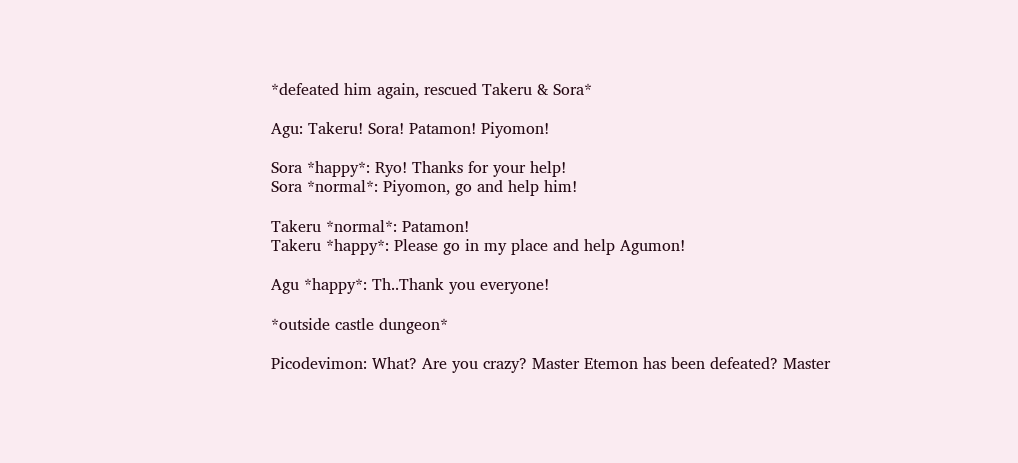*defeated him again, rescued Takeru & Sora*

Agu: Takeru! Sora! Patamon! Piyomon!

Sora *happy*: Ryo! Thanks for your help!
Sora *normal*: Piyomon, go and help him!

Takeru *normal*: Patamon!
Takeru *happy*: Please go in my place and help Agumon!

Agu *happy*: Th..Thank you everyone!

*outside castle dungeon*

Picodevimon: What? Are you crazy? Master Etemon has been defeated? Master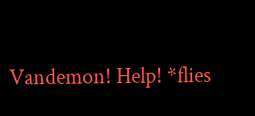Vandemon! Help! *flies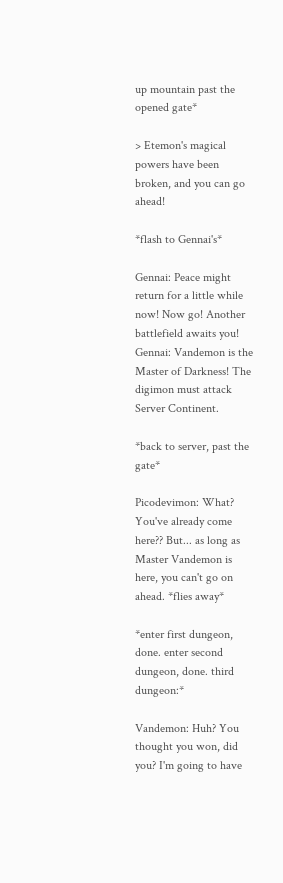up mountain past the opened gate*

> Etemon's magical powers have been broken, and you can go ahead!

*flash to Gennai's*

Gennai: Peace might return for a little while now! Now go! Another battlefield awaits you!
Gennai: Vandemon is the Master of Darkness! The digimon must attack Server Continent.

*back to server, past the gate*

Picodevimon: What? You've already come here?? But... as long as Master Vandemon is here, you can't go on ahead. *flies away*

*enter first dungeon, done. enter second dungeon, done. third dungeon:*

Vandemon: Huh? You thought you won, did you? I'm going to have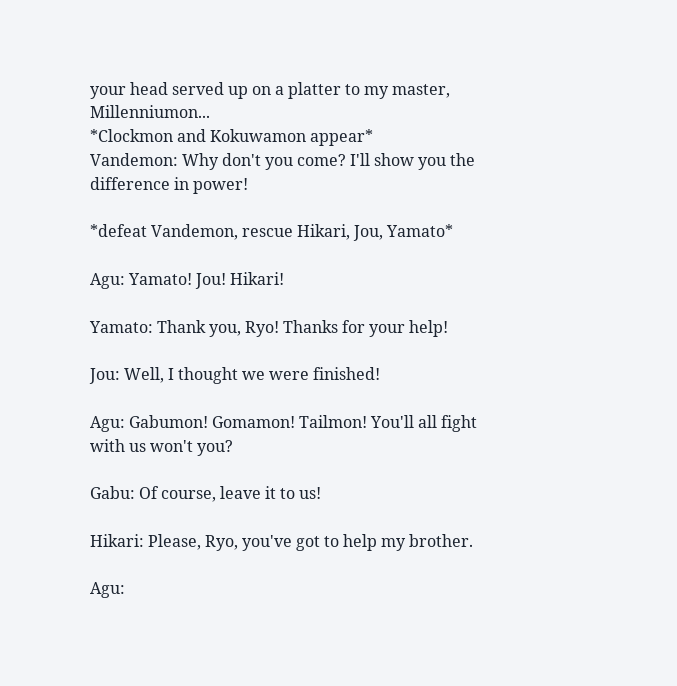your head served up on a platter to my master, Millenniumon...
*Clockmon and Kokuwamon appear*
Vandemon: Why don't you come? I'll show you the difference in power!

*defeat Vandemon, rescue Hikari, Jou, Yamato*

Agu: Yamato! Jou! Hikari!

Yamato: Thank you, Ryo! Thanks for your help!

Jou: Well, I thought we were finished!

Agu: Gabumon! Gomamon! Tailmon! You'll all fight with us won't you?

Gabu: Of course, leave it to us!

Hikari: Please, Ryo, you've got to help my brother.

Agu: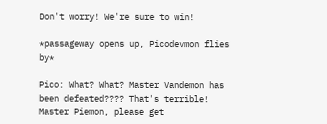Don't worry! We're sure to win!

*passageway opens up, Picodevmon flies by*

Pico: What? What? Master Vandemon has been defeated???? That's terrible! Master Piemon, please get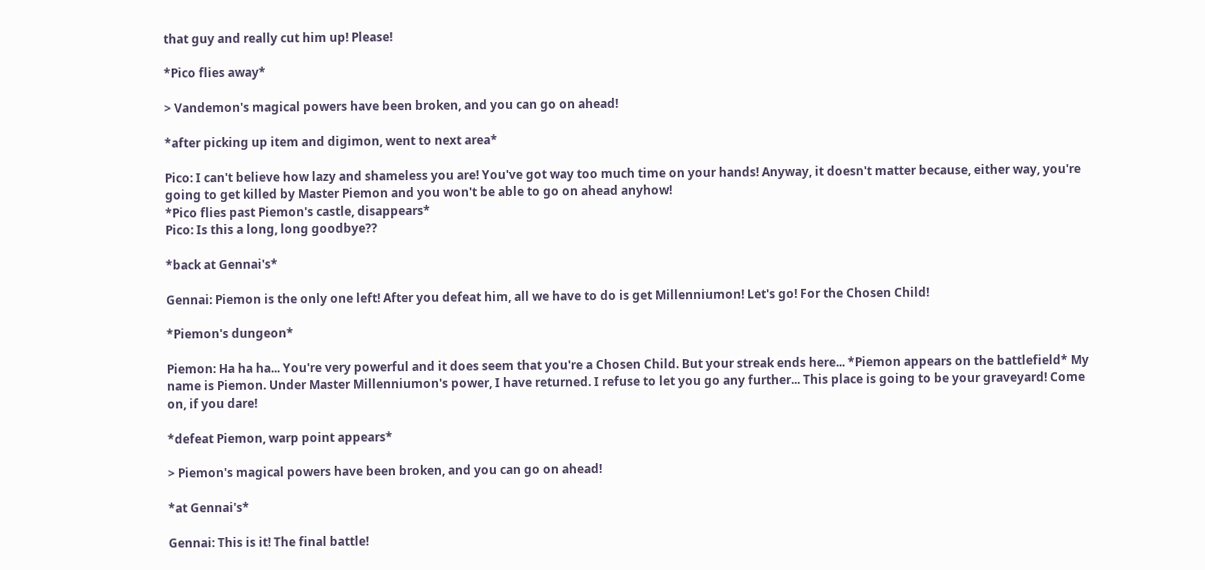that guy and really cut him up! Please!

*Pico flies away*

> Vandemon's magical powers have been broken, and you can go on ahead!

*after picking up item and digimon, went to next area*

Pico: I can't believe how lazy and shameless you are! You've got way too much time on your hands! Anyway, it doesn't matter because, either way, you're going to get killed by Master Piemon and you won't be able to go on ahead anyhow!
*Pico flies past Piemon's castle, disappears*
Pico: Is this a long, long goodbye??

*back at Gennai's*

Gennai: Piemon is the only one left! After you defeat him, all we have to do is get Millenniumon! Let's go! For the Chosen Child!

*Piemon's dungeon*

Piemon: Ha ha ha... You're very powerful and it does seem that you're a Chosen Child. But your streak ends here... *Piemon appears on the battlefield* My name is Piemon. Under Master Millenniumon's power, I have returned. I refuse to let you go any further... This place is going to be your graveyard! Come on, if you dare!

*defeat Piemon, warp point appears*

> Piemon's magical powers have been broken, and you can go on ahead!

*at Gennai's*

Gennai: This is it! The final battle!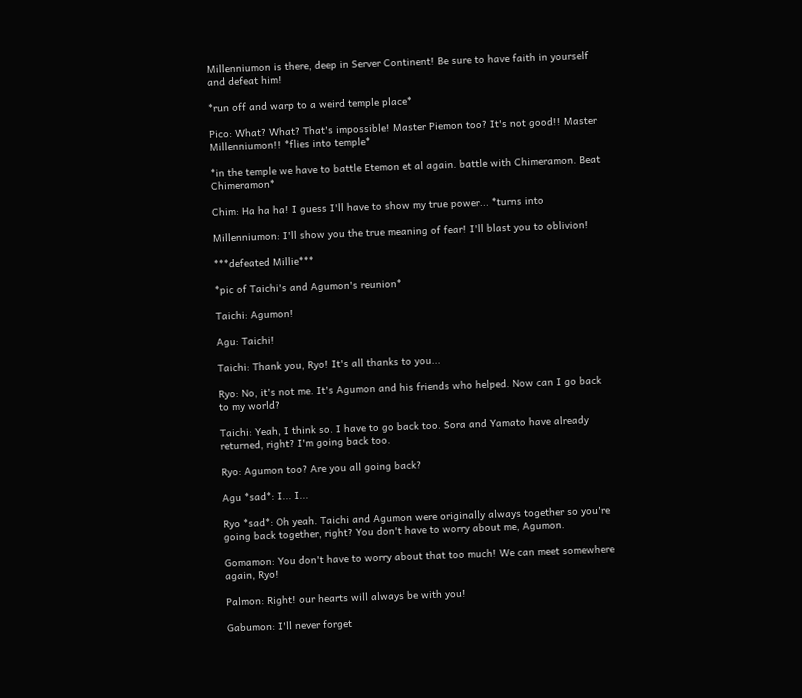Millenniumon is there, deep in Server Continent! Be sure to have faith in yourself and defeat him!

*run off and warp to a weird temple place*

Pico: What? What? That's impossible! Master Piemon too? It's not good!! Master Millenniumon!! *flies into temple*

*in the temple we have to battle Etemon et al again. battle with Chimeramon. Beat Chimeramon*

Chim: Ha ha ha! I guess I'll have to show my true power... *turns into

Millenniumon: I'll show you the true meaning of fear! I'll blast you to oblivion!

***defeated Millie***

*pic of Taichi's and Agumon's reunion*

Taichi: Agumon!

Agu: Taichi!

Taichi: Thank you, Ryo! It's all thanks to you...

Ryo: No, it's not me. It's Agumon and his friends who helped. Now can I go back to my world?

Taichi: Yeah, I think so. I have to go back too. Sora and Yamato have already returned, right? I'm going back too.

Ryo: Agumon too? Are you all going back?

Agu *sad*: I... I...

Ryo *sad*: Oh yeah. Taichi and Agumon were originally always together so you're going back together, right? You don't have to worry about me, Agumon.

Gomamon: You don't have to worry about that too much! We can meet somewhere again, Ryo!

Palmon: Right! our hearts will always be with you!

Gabumon: I'll never forget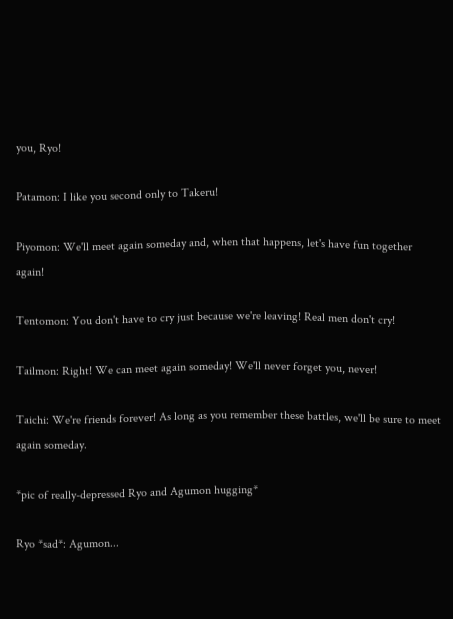you, Ryo!

Patamon: I like you second only to Takeru!

Piyomon: We'll meet again someday and, when that happens, let's have fun together again!

Tentomon: You don't have to cry just because we're leaving! Real men don't cry!

Tailmon: Right! We can meet again someday! We'll never forget you, never!

Taichi: We're friends forever! As long as you remember these battles, we'll be sure to meet again someday.

*pic of really-depressed Ryo and Agumon hugging*

Ryo *sad*: Agumon...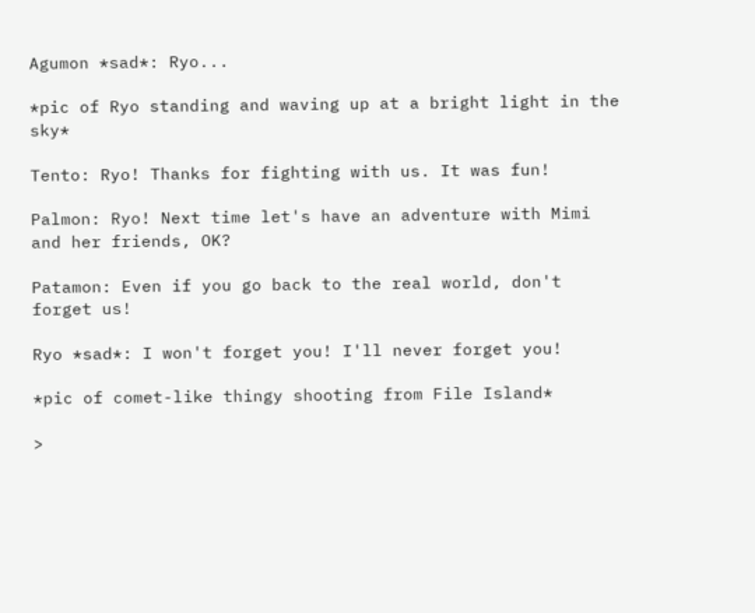Agumon *sad*: Ryo...

*pic of Ryo standing and waving up at a bright light in the sky*

Tento: Ryo! Thanks for fighting with us. It was fun!

Palmon: Ryo! Next time let's have an adventure with Mimi and her friends, OK?

Patamon: Even if you go back to the real world, don't forget us!

Ryo *sad*: I won't forget you! I'll never forget you!

*pic of comet-like thingy shooting from File Island*

>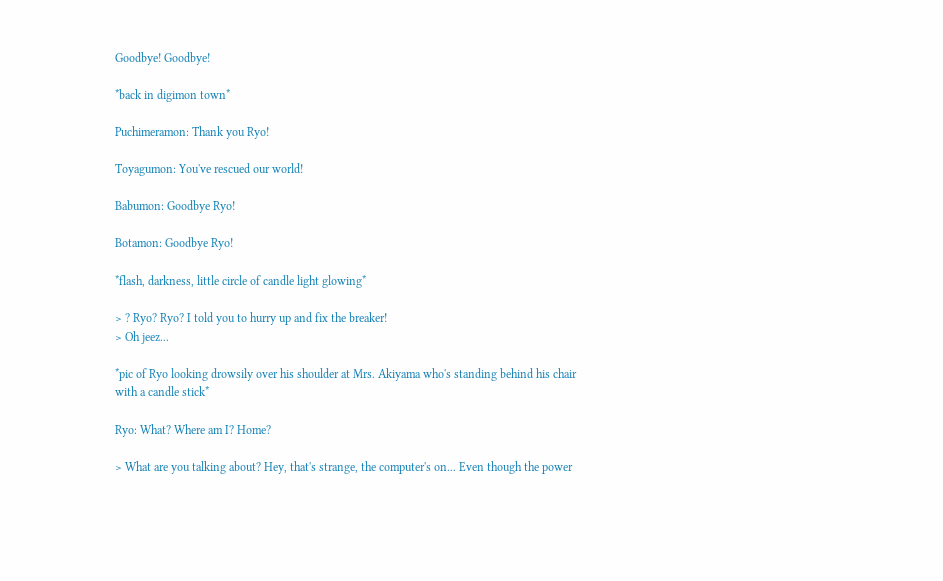Goodbye! Goodbye!

*back in digimon town*

Puchimeramon: Thank you Ryo!

Toyagumon: You've rescued our world!

Babumon: Goodbye Ryo!

Botamon: Goodbye Ryo!

*flash, darkness, little circle of candle light glowing*

> ? Ryo? Ryo? I told you to hurry up and fix the breaker!
> Oh jeez...

*pic of Ryo looking drowsily over his shoulder at Mrs. Akiyama who's standing behind his chair with a candle stick*

Ryo: What? Where am I? Home?

> What are you talking about? Hey, that's strange, the computer's on... Even though the power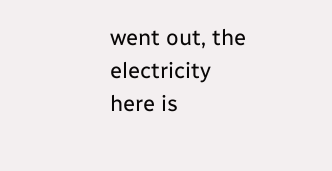went out, the electricity here is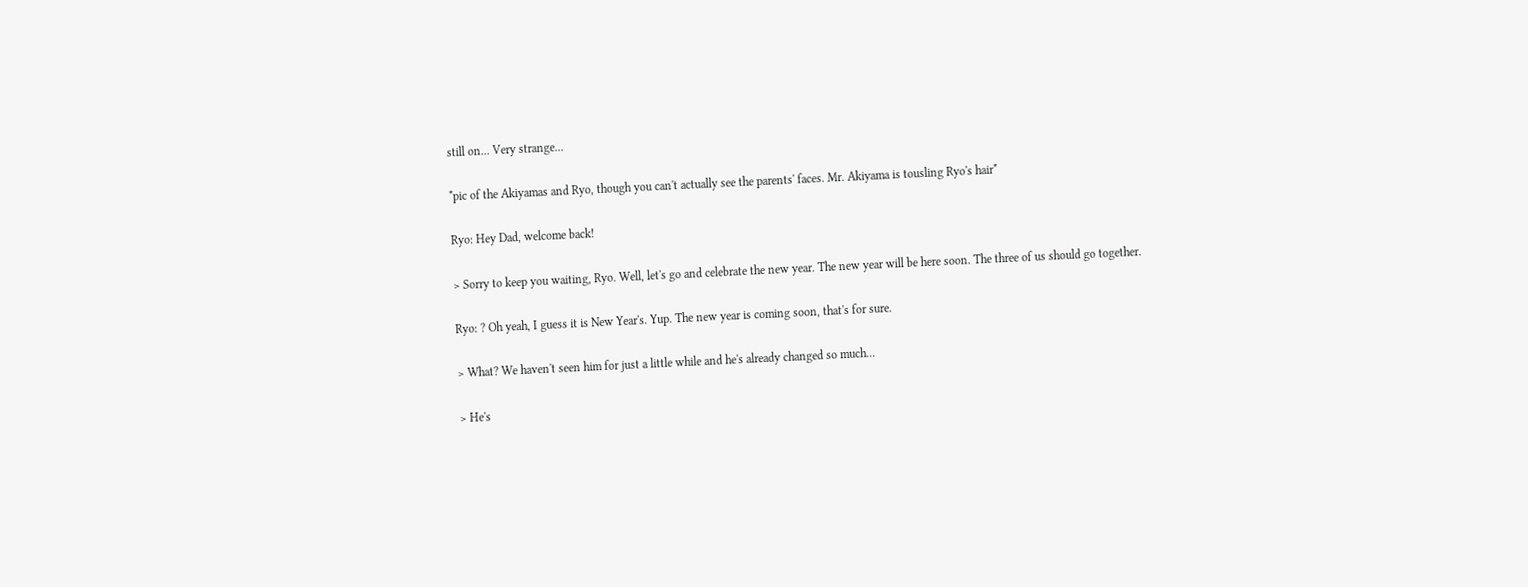still on... Very strange...

*pic of the Akiyamas and Ryo, though you can't actually see the parents' faces. Mr. Akiyama is tousling Ryo's hair*

Ryo: Hey Dad, welcome back!

> Sorry to keep you waiting, Ryo. Well, let's go and celebrate the new year. The new year will be here soon. The three of us should go together.

Ryo: ? Oh yeah, I guess it is New Year's. Yup. The new year is coming soon, that's for sure.

> What? We haven't seen him for just a little while and he's already changed so much...

> He's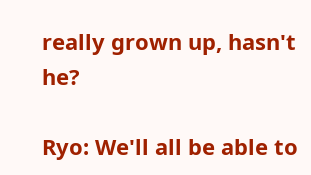really grown up, hasn't he?

Ryo: We'll all be able to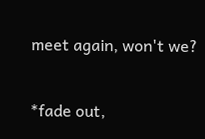meet again, won't we?

*fade out,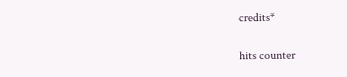credits*

hits counter